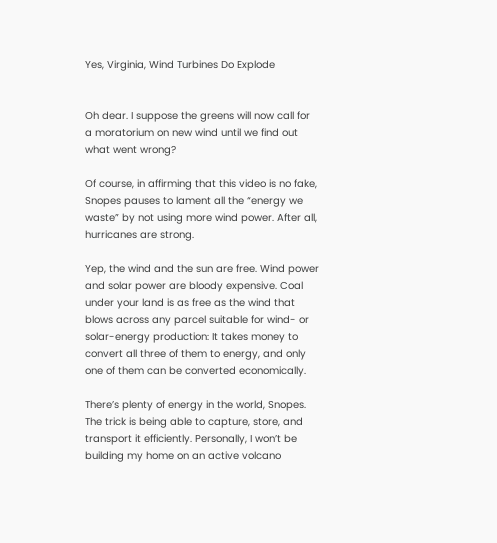Yes, Virginia, Wind Turbines Do Explode


Oh dear. I suppose the greens will now call for a moratorium on new wind until we find out what went wrong?

Of course, in affirming that this video is no fake, Snopes pauses to lament all the “energy we waste” by not using more wind power. After all, hurricanes are strong.

Yep, the wind and the sun are free. Wind power and solar power are bloody expensive. Coal under your land is as free as the wind that blows across any parcel suitable for wind- or solar-energy production: It takes money to convert all three of them to energy, and only one of them can be converted economically.

There’s plenty of energy in the world, Snopes. The trick is being able to capture, store, and transport it efficiently. Personally, I won’t be building my home on an active volcano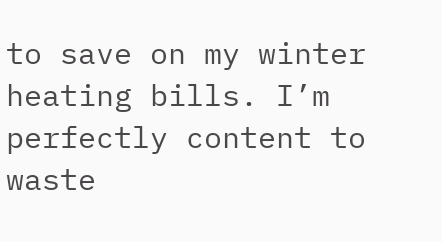to save on my winter heating bills. I’m perfectly content to waste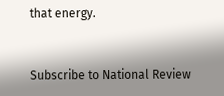that energy.


Subscribe to National Review